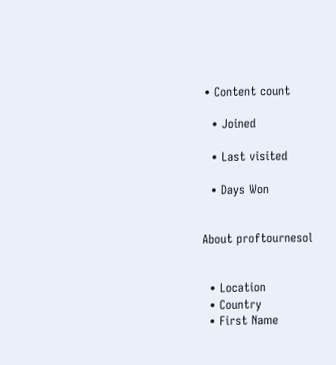• Content count

  • Joined

  • Last visited

  • Days Won


About proftournesol


  • Location
  • Country
  • First Name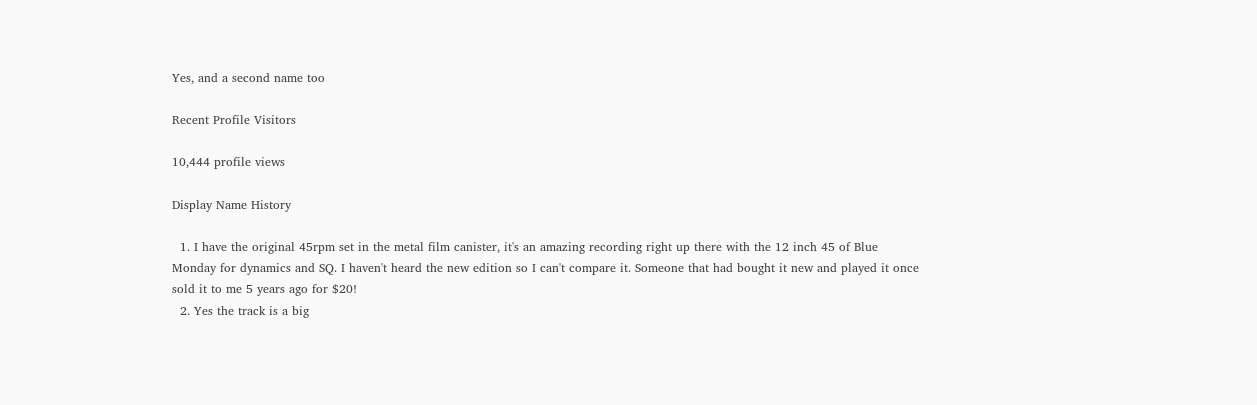Yes, and a second name too

Recent Profile Visitors

10,444 profile views

Display Name History

  1. I have the original 45rpm set in the metal film canister, it's an amazing recording right up there with the 12 inch 45 of Blue Monday for dynamics and SQ. I haven't heard the new edition so I can't compare it. Someone that had bought it new and played it once sold it to me 5 years ago for $20!
  2. Yes the track is a big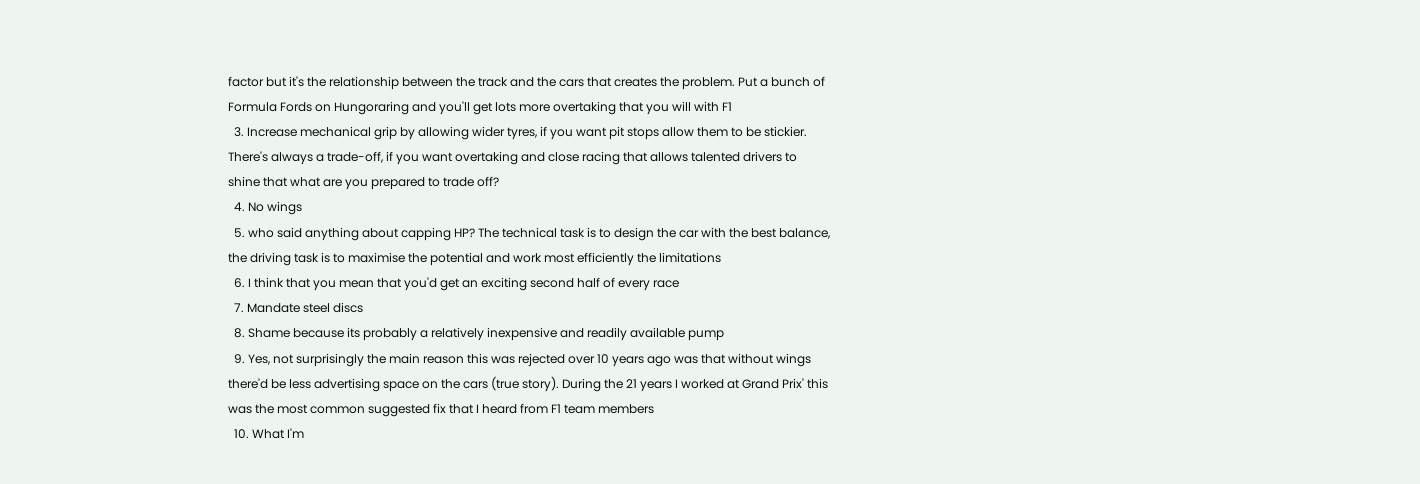factor but it's the relationship between the track and the cars that creates the problem. Put a bunch of Formula Fords on Hungoraring and you'll get lots more overtaking that you will with F1
  3. Increase mechanical grip by allowing wider tyres, if you want pit stops allow them to be stickier. There's always a trade-off, if you want overtaking and close racing that allows talented drivers to shine that what are you prepared to trade off?
  4. No wings
  5. who said anything about capping HP? The technical task is to design the car with the best balance, the driving task is to maximise the potential and work most efficiently the limitations
  6. I think that you mean that you'd get an exciting second half of every race
  7. Mandate steel discs
  8. Shame because its probably a relatively inexpensive and readily available pump
  9. Yes, not surprisingly the main reason this was rejected over 10 years ago was that without wings there'd be less advertising space on the cars (true story). During the 21 years I worked at Grand Prix' this was the most common suggested fix that I heard from F1 team members
  10. What I'm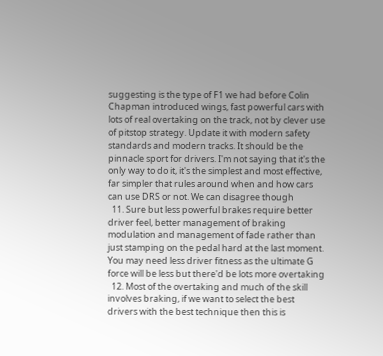suggesting is the type of F1 we had before Colin Chapman introduced wings, fast powerful cars with lots of real overtaking on the track, not by clever use of pitstop strategy. Update it with modern safety standards and modern tracks. It should be the pinnacle sport for drivers. I'm not saying that it's the only way to do it, it's the simplest and most effective, far simpler that rules around when and how cars can use DRS or not. We can disagree though
  11. Sure but less powerful brakes require better driver feel, better management of braking modulation and management of fade rather than just stamping on the pedal hard at the last moment. You may need less driver fitness as the ultimate G force will be less but there'd be lots more overtaking
  12. Most of the overtaking and much of the skill involves braking, if we want to select the best drivers with the best technique then this is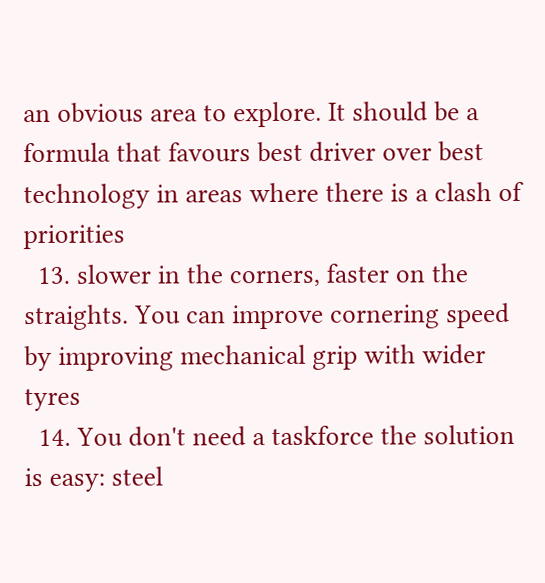an obvious area to explore. It should be a formula that favours best driver over best technology in areas where there is a clash of priorities
  13. slower in the corners, faster on the straights. You can improve cornering speed by improving mechanical grip with wider tyres
  14. You don't need a taskforce the solution is easy: steel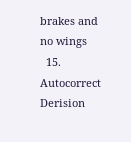brakes and no wings
  15. Autocorrect Derision